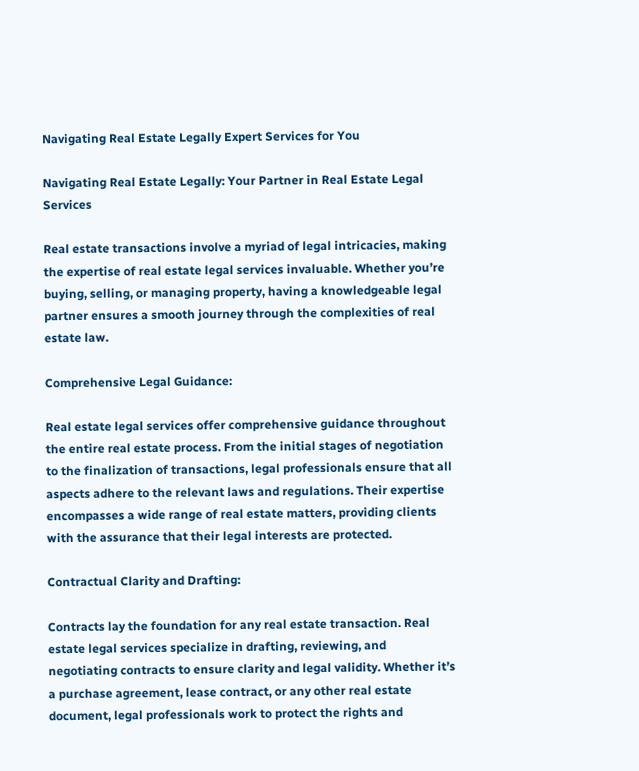Navigating Real Estate Legally Expert Services for You

Navigating Real Estate Legally: Your Partner in Real Estate Legal Services

Real estate transactions involve a myriad of legal intricacies, making the expertise of real estate legal services invaluable. Whether you’re buying, selling, or managing property, having a knowledgeable legal partner ensures a smooth journey through the complexities of real estate law.

Comprehensive Legal Guidance:

Real estate legal services offer comprehensive guidance throughout the entire real estate process. From the initial stages of negotiation to the finalization of transactions, legal professionals ensure that all aspects adhere to the relevant laws and regulations. Their expertise encompasses a wide range of real estate matters, providing clients with the assurance that their legal interests are protected.

Contractual Clarity and Drafting:

Contracts lay the foundation for any real estate transaction. Real estate legal services specialize in drafting, reviewing, and negotiating contracts to ensure clarity and legal validity. Whether it’s a purchase agreement, lease contract, or any other real estate document, legal professionals work to protect the rights and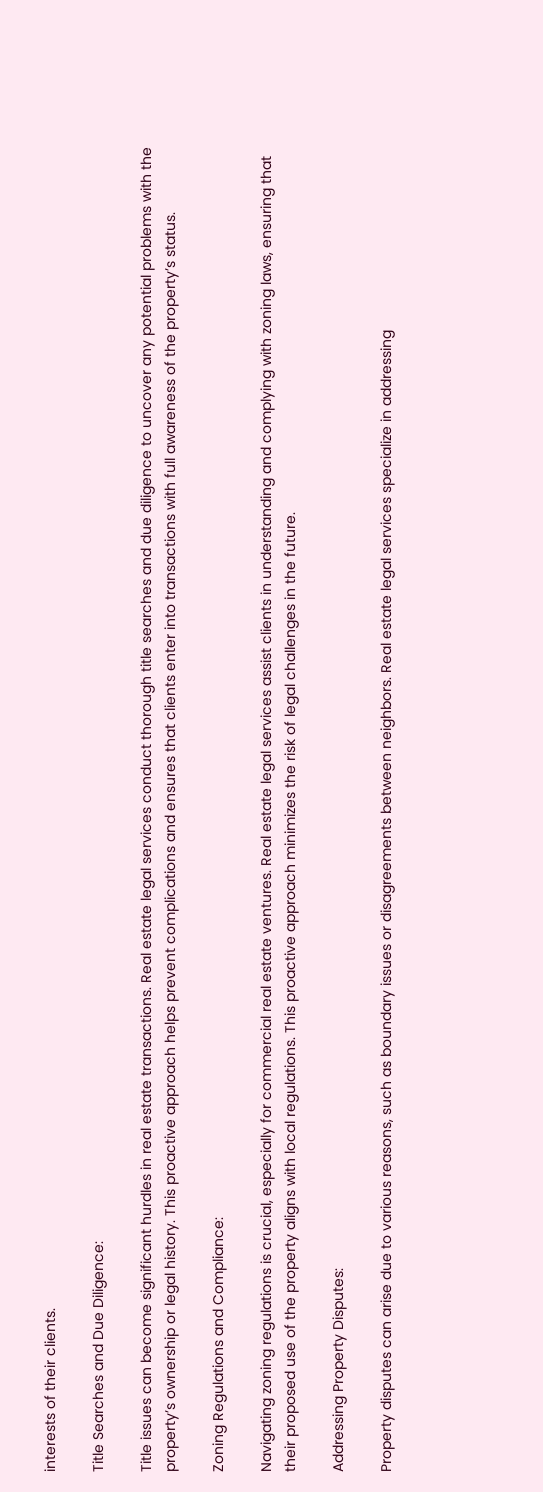interests of their clients.

Title Searches and Due Diligence:

Title issues can become significant hurdles in real estate transactions. Real estate legal services conduct thorough title searches and due diligence to uncover any potential problems with the property’s ownership or legal history. This proactive approach helps prevent complications and ensures that clients enter into transactions with full awareness of the property’s status.

Zoning Regulations and Compliance:

Navigating zoning regulations is crucial, especially for commercial real estate ventures. Real estate legal services assist clients in understanding and complying with zoning laws, ensuring that their proposed use of the property aligns with local regulations. This proactive approach minimizes the risk of legal challenges in the future.

Addressing Property Disputes:

Property disputes can arise due to various reasons, such as boundary issues or disagreements between neighbors. Real estate legal services specialize in addressing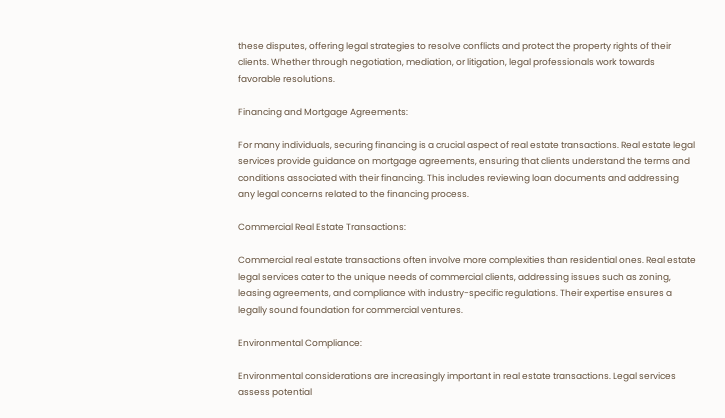these disputes, offering legal strategies to resolve conflicts and protect the property rights of their clients. Whether through negotiation, mediation, or litigation, legal professionals work towards favorable resolutions.

Financing and Mortgage Agreements:

For many individuals, securing financing is a crucial aspect of real estate transactions. Real estate legal services provide guidance on mortgage agreements, ensuring that clients understand the terms and conditions associated with their financing. This includes reviewing loan documents and addressing any legal concerns related to the financing process.

Commercial Real Estate Transactions:

Commercial real estate transactions often involve more complexities than residential ones. Real estate legal services cater to the unique needs of commercial clients, addressing issues such as zoning, leasing agreements, and compliance with industry-specific regulations. Their expertise ensures a legally sound foundation for commercial ventures.

Environmental Compliance:

Environmental considerations are increasingly important in real estate transactions. Legal services assess potential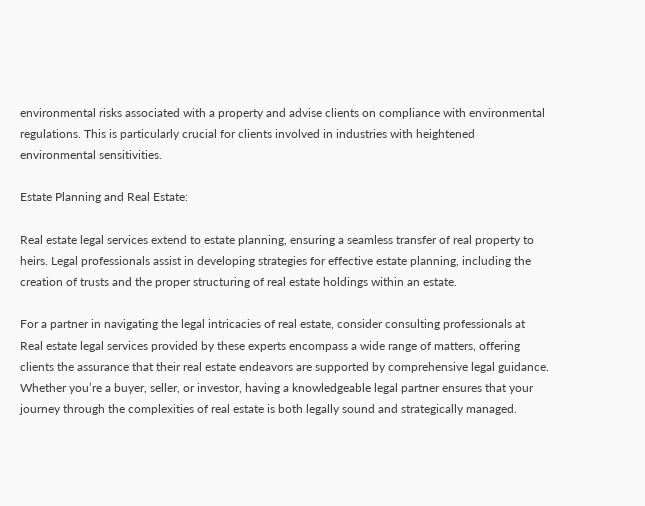environmental risks associated with a property and advise clients on compliance with environmental regulations. This is particularly crucial for clients involved in industries with heightened environmental sensitivities.

Estate Planning and Real Estate:

Real estate legal services extend to estate planning, ensuring a seamless transfer of real property to heirs. Legal professionals assist in developing strategies for effective estate planning, including the creation of trusts and the proper structuring of real estate holdings within an estate.

For a partner in navigating the legal intricacies of real estate, consider consulting professionals at Real estate legal services provided by these experts encompass a wide range of matters, offering clients the assurance that their real estate endeavors are supported by comprehensive legal guidance. Whether you’re a buyer, seller, or investor, having a knowledgeable legal partner ensures that your journey through the complexities of real estate is both legally sound and strategically managed.